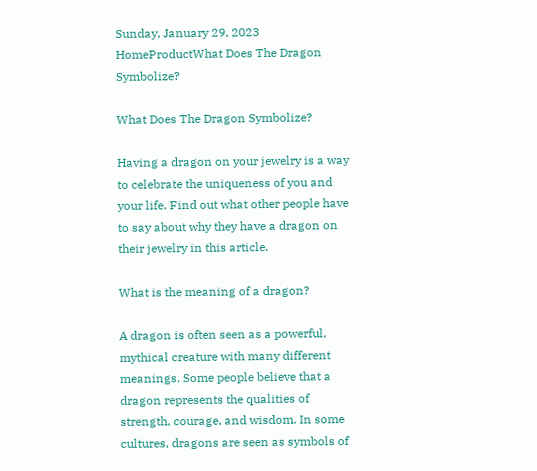Sunday, January 29, 2023
HomeProductWhat Does The Dragon Symbolize?

What Does The Dragon Symbolize?

Having a dragon on your jewelry is a way to celebrate the uniqueness of you and your life. Find out what other people have to say about why they have a dragon on their jewelry in this article.

What is the meaning of a dragon?

A dragon is often seen as a powerful, mythical creature with many different meanings. Some people believe that a dragon represents the qualities of strength, courage, and wisdom. In some cultures, dragons are seen as symbols of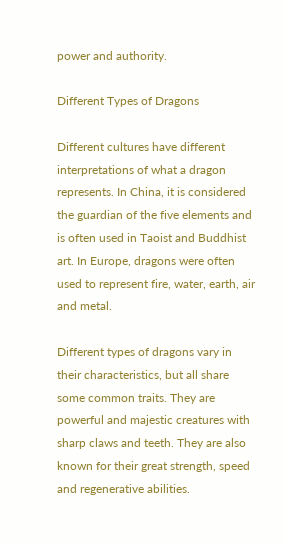power and authority.

Different Types of Dragons

Different cultures have different interpretations of what a dragon represents. In China, it is considered the guardian of the five elements and is often used in Taoist and Buddhist art. In Europe, dragons were often used to represent fire, water, earth, air and metal.

Different types of dragons vary in their characteristics, but all share some common traits. They are powerful and majestic creatures with sharp claws and teeth. They are also known for their great strength, speed and regenerative abilities.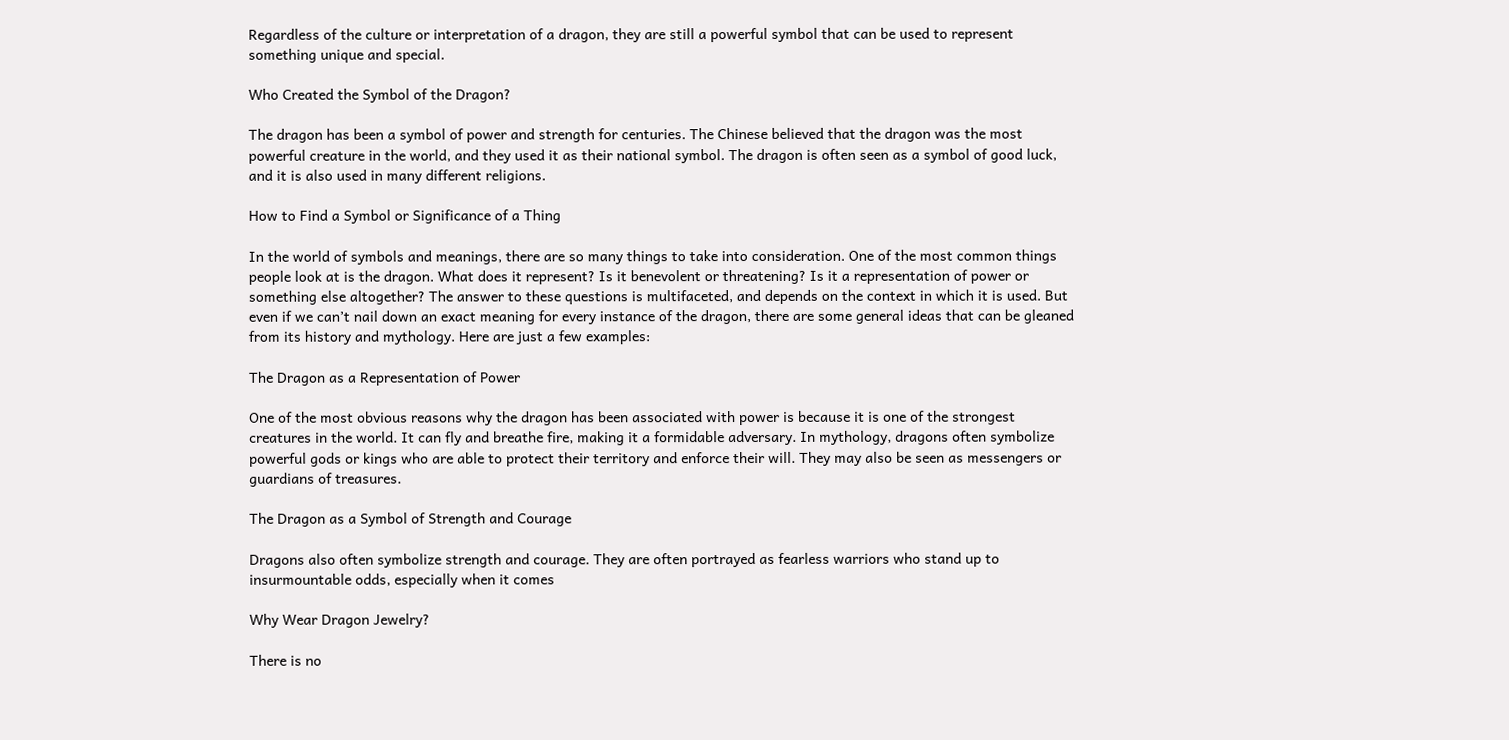Regardless of the culture or interpretation of a dragon, they are still a powerful symbol that can be used to represent something unique and special.

Who Created the Symbol of the Dragon?

The dragon has been a symbol of power and strength for centuries. The Chinese believed that the dragon was the most powerful creature in the world, and they used it as their national symbol. The dragon is often seen as a symbol of good luck, and it is also used in many different religions.

How to Find a Symbol or Significance of a Thing

In the world of symbols and meanings, there are so many things to take into consideration. One of the most common things people look at is the dragon. What does it represent? Is it benevolent or threatening? Is it a representation of power or something else altogether? The answer to these questions is multifaceted, and depends on the context in which it is used. But even if we can’t nail down an exact meaning for every instance of the dragon, there are some general ideas that can be gleaned from its history and mythology. Here are just a few examples:

The Dragon as a Representation of Power

One of the most obvious reasons why the dragon has been associated with power is because it is one of the strongest creatures in the world. It can fly and breathe fire, making it a formidable adversary. In mythology, dragons often symbolize powerful gods or kings who are able to protect their territory and enforce their will. They may also be seen as messengers or guardians of treasures.

The Dragon as a Symbol of Strength and Courage

Dragons also often symbolize strength and courage. They are often portrayed as fearless warriors who stand up to insurmountable odds, especially when it comes

Why Wear Dragon Jewelry?

There is no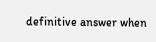definitive answer when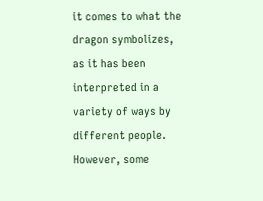it comes to what the dragon symbolizes, as it has been interpreted in a variety of ways by different people. However, some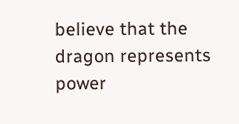believe that the dragon represents power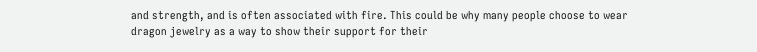and strength, and is often associated with fire. This could be why many people choose to wear dragon jewelry as a way to show their support for their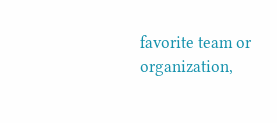favorite team or organization,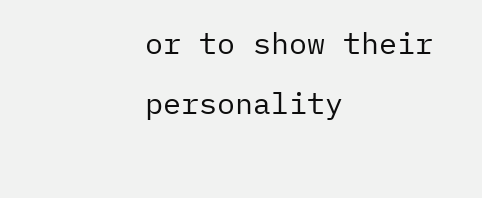or to show their personality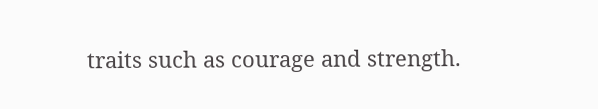traits such as courage and strength.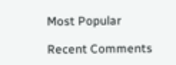Most Popular

Recent Comments